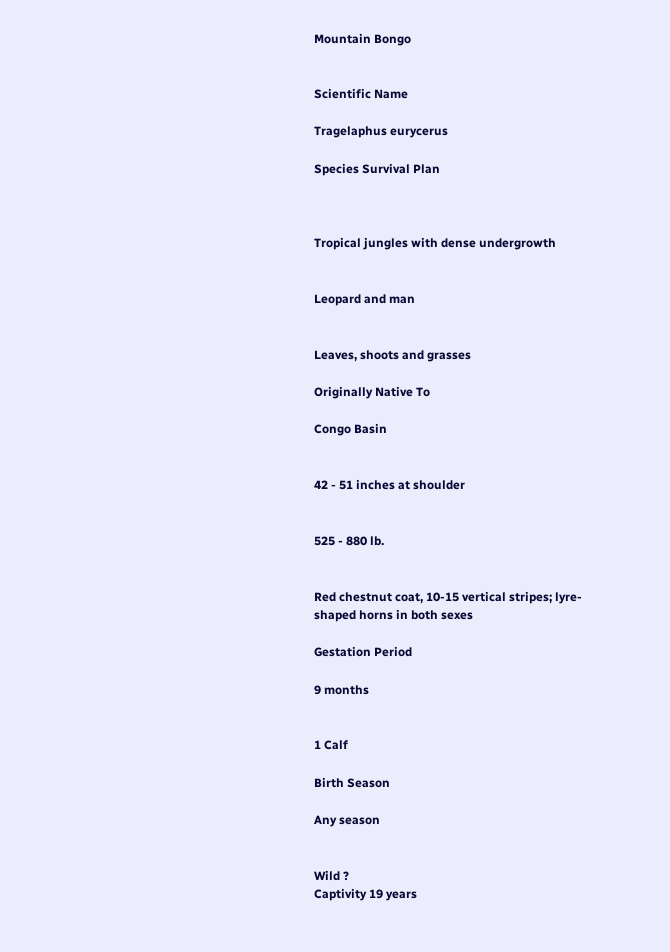Mountain Bongo


Scientific Name

Tragelaphus eurycerus

Species Survival Plan



Tropical jungles with dense undergrowth


Leopard and man


Leaves, shoots and grasses

Originally Native To

Congo Basin


42 - 51 inches at shoulder


525 - 880 lb.


Red chestnut coat, 10-15 vertical stripes; lyre-shaped horns in both sexes

Gestation Period

9 months


1 Calf

Birth Season

Any season


Wild ?
Captivity 19 years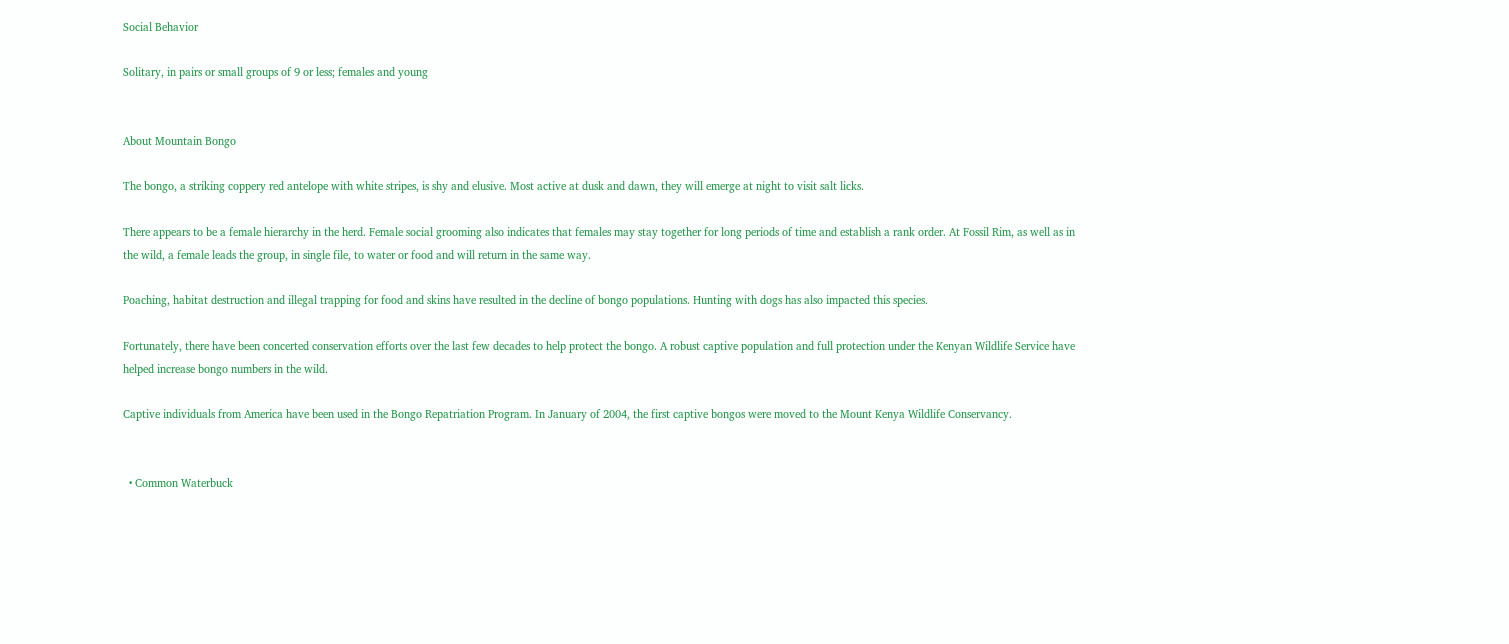Social Behavior

Solitary, in pairs or small groups of 9 or less; females and young


About Mountain Bongo

The bongo, a striking coppery red antelope with white stripes, is shy and elusive. Most active at dusk and dawn, they will emerge at night to visit salt licks.

There appears to be a female hierarchy in the herd. Female social grooming also indicates that females may stay together for long periods of time and establish a rank order. At Fossil Rim, as well as in the wild, a female leads the group, in single file, to water or food and will return in the same way.

Poaching, habitat destruction and illegal trapping for food and skins have resulted in the decline of bongo populations. Hunting with dogs has also impacted this species.

Fortunately, there have been concerted conservation efforts over the last few decades to help protect the bongo. A robust captive population and full protection under the Kenyan Wildlife Service have helped increase bongo numbers in the wild.

Captive individuals from America have been used in the Bongo Repatriation Program. In January of 2004, the first captive bongos were moved to the Mount Kenya Wildlife Conservancy.


  • Common Waterbuck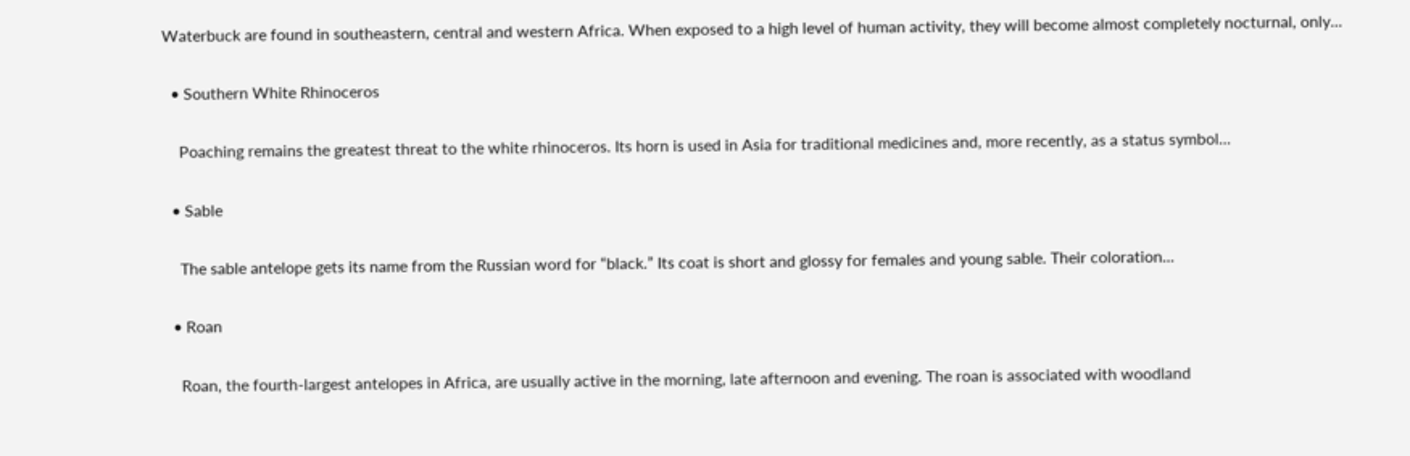Waterbuck are found in southeastern, central and western Africa. When exposed to a high level of human activity, they will become almost completely nocturnal, only...

  • Southern White Rhinoceros

    Poaching remains the greatest threat to the white rhinoceros. Its horn is used in Asia for traditional medicines and, more recently, as a status symbol...

  • Sable

    The sable antelope gets its name from the Russian word for “black.” Its coat is short and glossy for females and young sable. Their coloration...

  • Roan

    Roan, the fourth-largest antelopes in Africa, are usually active in the morning, late afternoon and evening. The roan is associated with woodland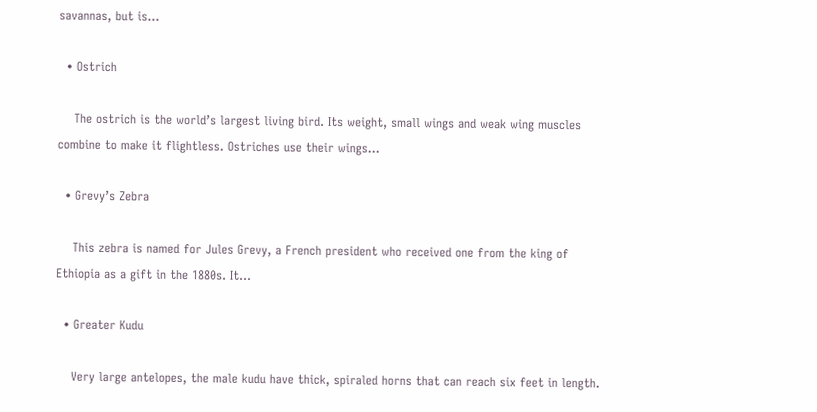savannas, but is...

  • Ostrich

    The ostrich is the world’s largest living bird. Its weight, small wings and weak wing muscles combine to make it flightless. Ostriches use their wings...

  • Grevy’s Zebra

    This zebra is named for Jules Grevy, a French president who received one from the king of Ethiopia as a gift in the 1880s. It...

  • Greater Kudu

    Very large antelopes, the male kudu have thick, spiraled horns that can reach six feet in length.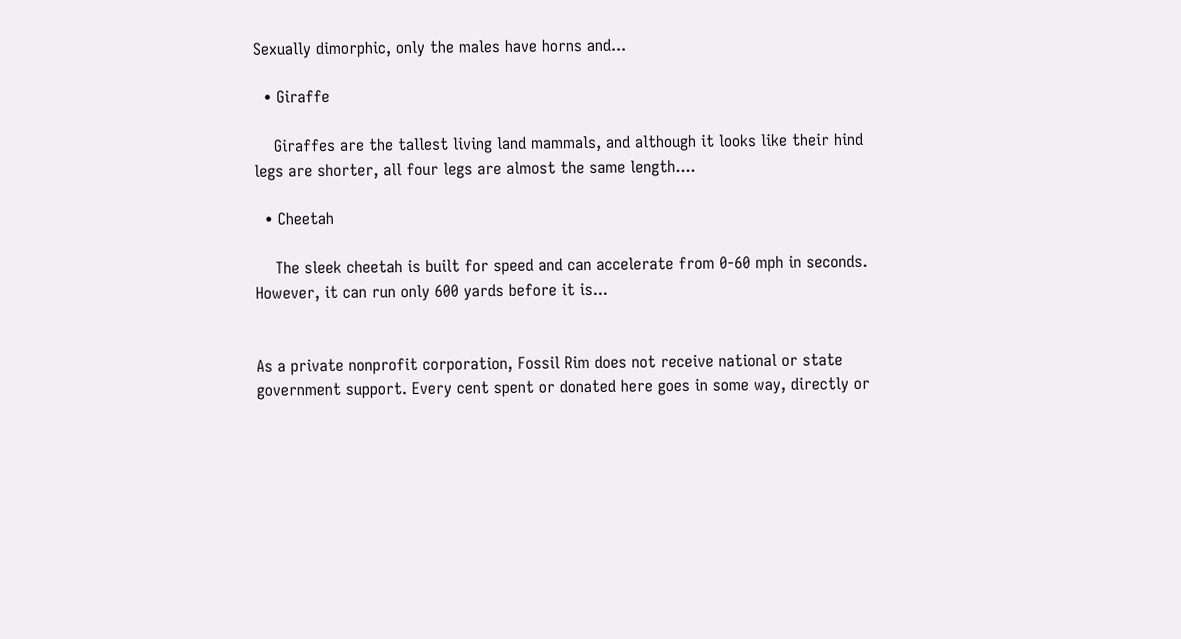Sexually dimorphic, only the males have horns and...

  • Giraffe

    Giraffes are the tallest living land mammals, and although it looks like their hind legs are shorter, all four legs are almost the same length....

  • Cheetah

    The sleek cheetah is built for speed and can accelerate from 0-60 mph in seconds. However, it can run only 600 yards before it is...


As a private nonprofit corporation, Fossil Rim does not receive national or state government support. Every cent spent or donated here goes in some way, directly or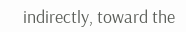indirectly, toward the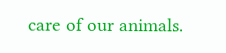care of our animals.